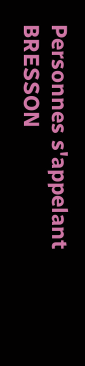Personnes s'appelant BRESSON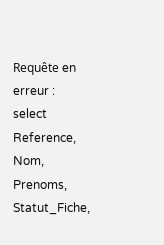Requête en erreur : select Reference, Nom, Prenoms, Statut_Fiche,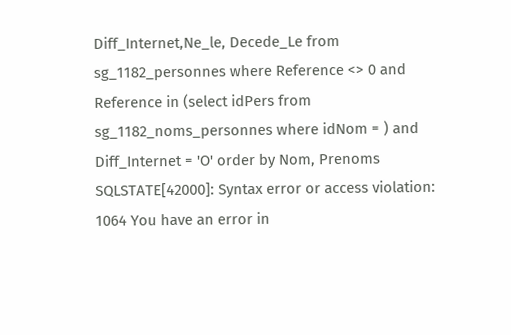Diff_Internet,Ne_le, Decede_Le from sg_1182_personnes where Reference <> 0 and Reference in (select idPers from sg_1182_noms_personnes where idNom = ) and Diff_Internet = 'O' order by Nom, Prenoms
SQLSTATE[42000]: Syntax error or access violation: 1064 You have an error in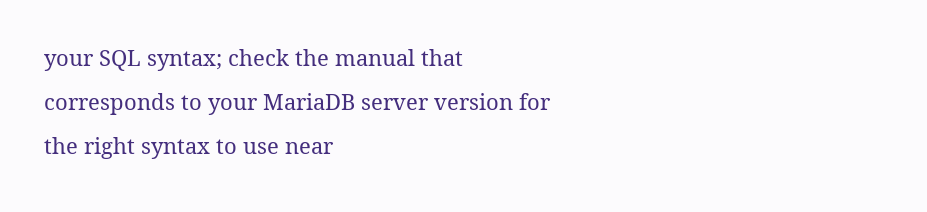your SQL syntax; check the manual that corresponds to your MariaDB server version for the right syntax to use near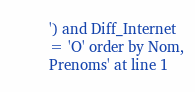') and Diff_Internet = 'O' order by Nom, Prenoms' at line 1